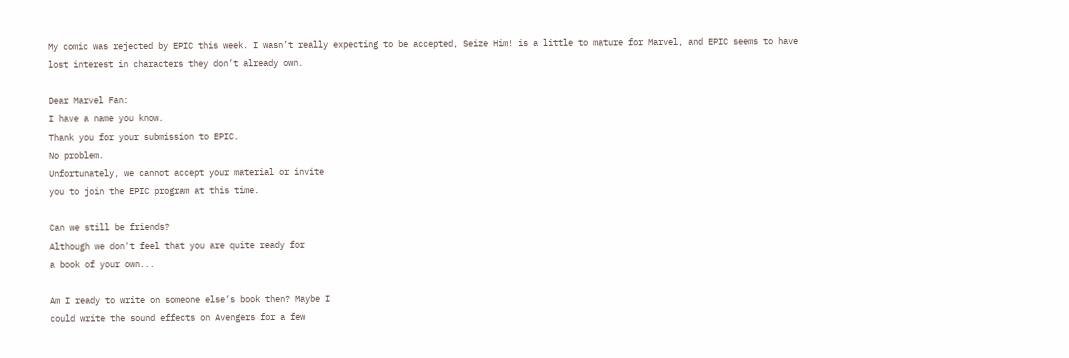My comic was rejected by EPIC this week. I wasn’t really expecting to be accepted, Seize Him! is a little to mature for Marvel, and EPIC seems to have lost interest in characters they don’t already own.

Dear Marvel Fan:
I have a name you know.
Thank you for your submission to EPIC.
No problem.
Unfortunately, we cannot accept your material or invite
you to join the EPIC program at this time.

Can we still be friends?
Although we don't feel that you are quite ready for
a book of your own...

Am I ready to write on someone else’s book then? Maybe I
could write the sound effects on Avengers for a few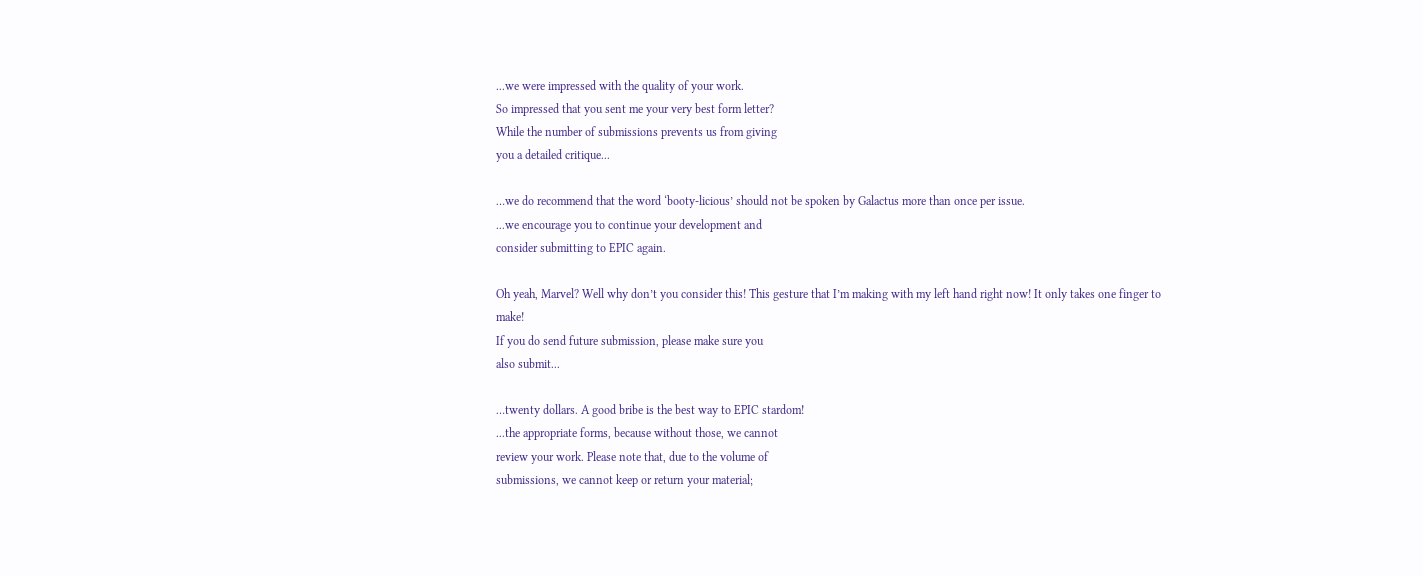...we were impressed with the quality of your work.
So impressed that you sent me your very best form letter?
While the number of submissions prevents us from giving
you a detailed critique...

…we do recommend that the word ‘booty-licious’ should not be spoken by Galactus more than once per issue.
...we encourage you to continue your development and
consider submitting to EPIC again.

Oh yeah, Marvel? Well why don’t you consider this! This gesture that I’m making with my left hand right now! It only takes one finger to make!
If you do send future submission, please make sure you
also submit...

…twenty dollars. A good bribe is the best way to EPIC stardom!
...the appropriate forms, because without those, we cannot
review your work. Please note that, due to the volume of
submissions, we cannot keep or return your material;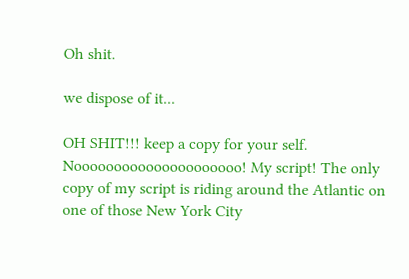Oh shit.

we dispose of it...

OH SHIT!!! keep a copy for your self.
Nooooooooooooooooooooo! My script! The only copy of my script is riding around the Atlantic on one of those New York City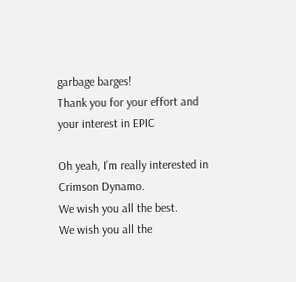garbage barges!
Thank you for your effort and your interest in EPIC

Oh yeah, I’m really interested in Crimson Dynamo.
We wish you all the best.
We wish you all the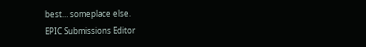best… someplace else.
EPIC Submissions Editor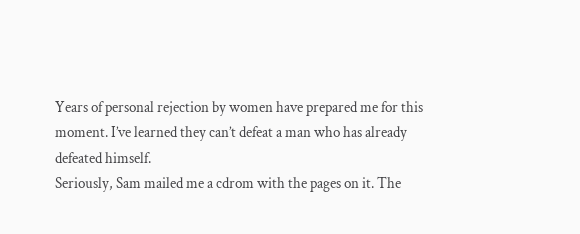Years of personal rejection by women have prepared me for this moment. I’ve learned they can’t defeat a man who has already defeated himself.
Seriously, Sam mailed me a cdrom with the pages on it. The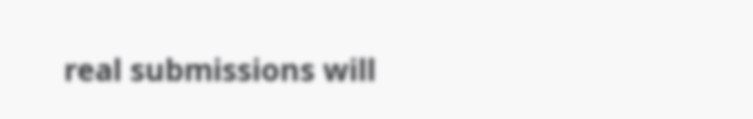real submissions will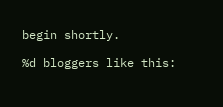begin shortly.

%d bloggers like this: